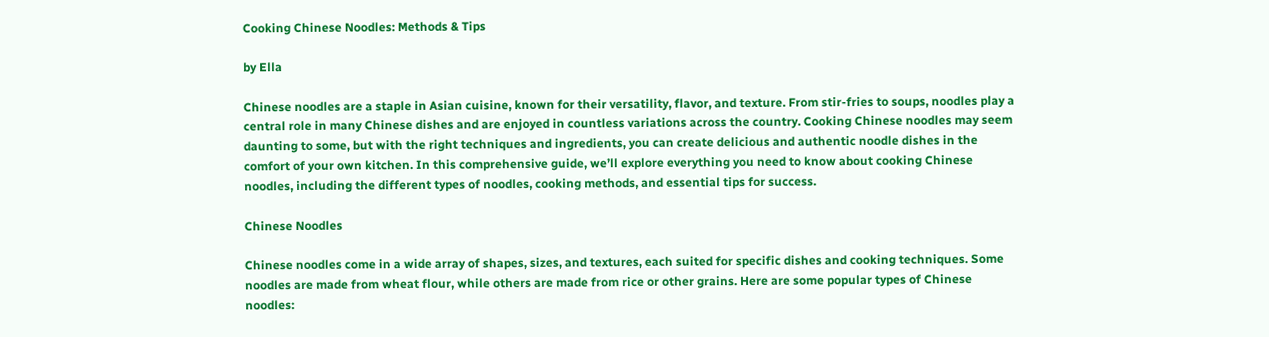Cooking Chinese Noodles: Methods & Tips

by Ella

Chinese noodles are a staple in Asian cuisine, known for their versatility, flavor, and texture. From stir-fries to soups, noodles play a central role in many Chinese dishes and are enjoyed in countless variations across the country. Cooking Chinese noodles may seem daunting to some, but with the right techniques and ingredients, you can create delicious and authentic noodle dishes in the comfort of your own kitchen. In this comprehensive guide, we’ll explore everything you need to know about cooking Chinese noodles, including the different types of noodles, cooking methods, and essential tips for success.

Chinese Noodles

Chinese noodles come in a wide array of shapes, sizes, and textures, each suited for specific dishes and cooking techniques. Some noodles are made from wheat flour, while others are made from rice or other grains. Here are some popular types of Chinese noodles: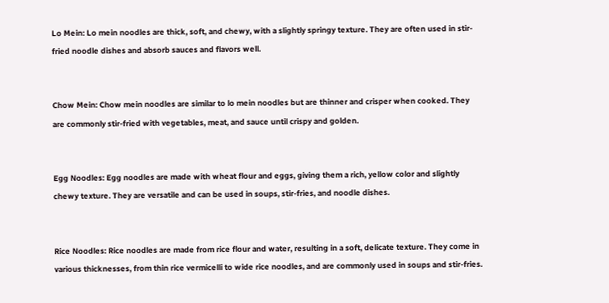Lo Mein: Lo mein noodles are thick, soft, and chewy, with a slightly springy texture. They are often used in stir-fried noodle dishes and absorb sauces and flavors well.


Chow Mein: Chow mein noodles are similar to lo mein noodles but are thinner and crisper when cooked. They are commonly stir-fried with vegetables, meat, and sauce until crispy and golden.


Egg Noodles: Egg noodles are made with wheat flour and eggs, giving them a rich, yellow color and slightly chewy texture. They are versatile and can be used in soups, stir-fries, and noodle dishes.


Rice Noodles: Rice noodles are made from rice flour and water, resulting in a soft, delicate texture. They come in various thicknesses, from thin rice vermicelli to wide rice noodles, and are commonly used in soups and stir-fries.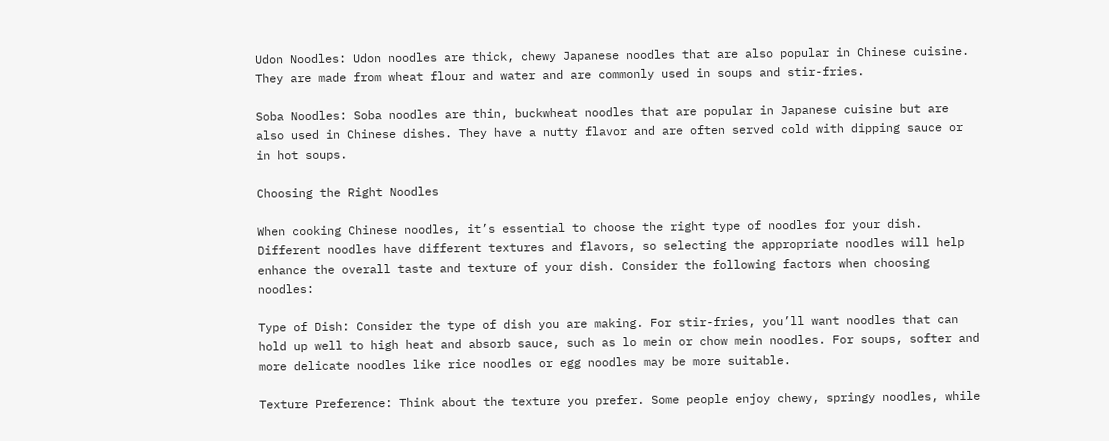Udon Noodles: Udon noodles are thick, chewy Japanese noodles that are also popular in Chinese cuisine. They are made from wheat flour and water and are commonly used in soups and stir-fries.

Soba Noodles: Soba noodles are thin, buckwheat noodles that are popular in Japanese cuisine but are also used in Chinese dishes. They have a nutty flavor and are often served cold with dipping sauce or in hot soups.

Choosing the Right Noodles

When cooking Chinese noodles, it’s essential to choose the right type of noodles for your dish. Different noodles have different textures and flavors, so selecting the appropriate noodles will help enhance the overall taste and texture of your dish. Consider the following factors when choosing noodles:

Type of Dish: Consider the type of dish you are making. For stir-fries, you’ll want noodles that can hold up well to high heat and absorb sauce, such as lo mein or chow mein noodles. For soups, softer and more delicate noodles like rice noodles or egg noodles may be more suitable.

Texture Preference: Think about the texture you prefer. Some people enjoy chewy, springy noodles, while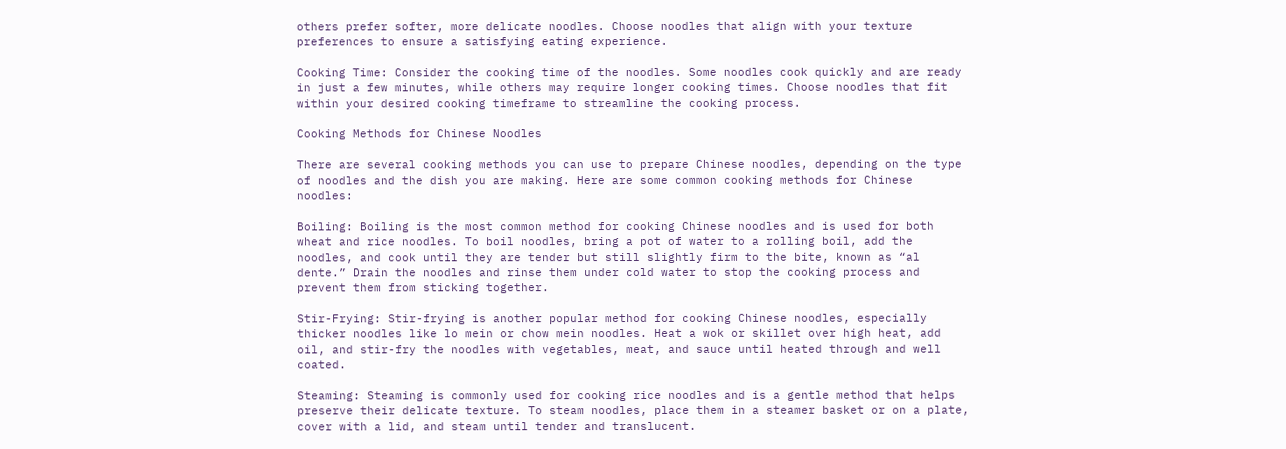others prefer softer, more delicate noodles. Choose noodles that align with your texture preferences to ensure a satisfying eating experience.

Cooking Time: Consider the cooking time of the noodles. Some noodles cook quickly and are ready in just a few minutes, while others may require longer cooking times. Choose noodles that fit within your desired cooking timeframe to streamline the cooking process.

Cooking Methods for Chinese Noodles

There are several cooking methods you can use to prepare Chinese noodles, depending on the type of noodles and the dish you are making. Here are some common cooking methods for Chinese noodles:

Boiling: Boiling is the most common method for cooking Chinese noodles and is used for both wheat and rice noodles. To boil noodles, bring a pot of water to a rolling boil, add the noodles, and cook until they are tender but still slightly firm to the bite, known as “al dente.” Drain the noodles and rinse them under cold water to stop the cooking process and prevent them from sticking together.

Stir-Frying: Stir-frying is another popular method for cooking Chinese noodles, especially thicker noodles like lo mein or chow mein noodles. Heat a wok or skillet over high heat, add oil, and stir-fry the noodles with vegetables, meat, and sauce until heated through and well coated.

Steaming: Steaming is commonly used for cooking rice noodles and is a gentle method that helps preserve their delicate texture. To steam noodles, place them in a steamer basket or on a plate, cover with a lid, and steam until tender and translucent.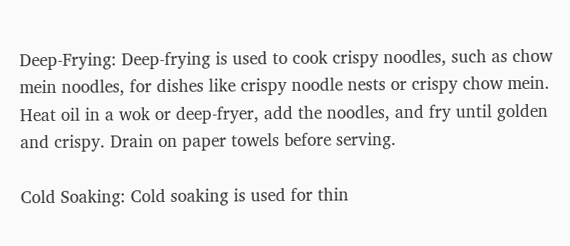Deep-Frying: Deep-frying is used to cook crispy noodles, such as chow mein noodles, for dishes like crispy noodle nests or crispy chow mein. Heat oil in a wok or deep-fryer, add the noodles, and fry until golden and crispy. Drain on paper towels before serving.

Cold Soaking: Cold soaking is used for thin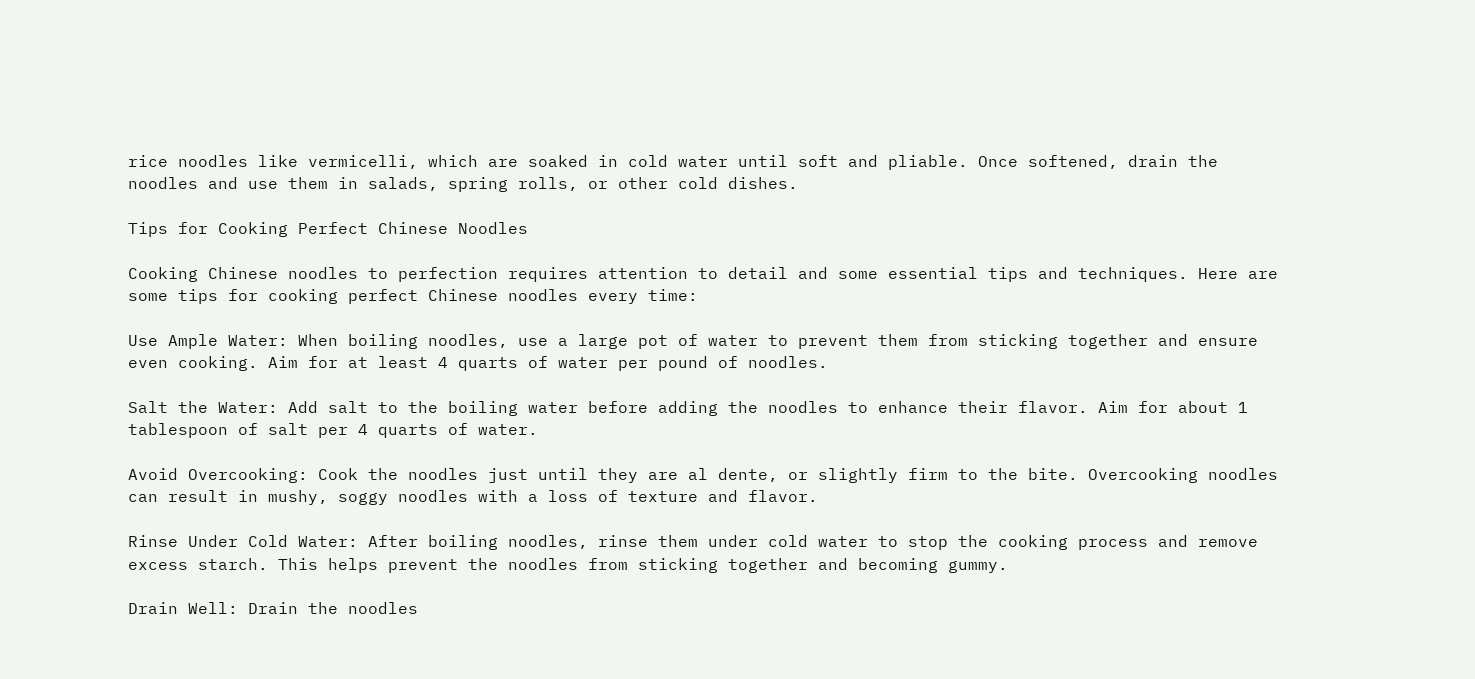rice noodles like vermicelli, which are soaked in cold water until soft and pliable. Once softened, drain the noodles and use them in salads, spring rolls, or other cold dishes.

Tips for Cooking Perfect Chinese Noodles

Cooking Chinese noodles to perfection requires attention to detail and some essential tips and techniques. Here are some tips for cooking perfect Chinese noodles every time:

Use Ample Water: When boiling noodles, use a large pot of water to prevent them from sticking together and ensure even cooking. Aim for at least 4 quarts of water per pound of noodles.

Salt the Water: Add salt to the boiling water before adding the noodles to enhance their flavor. Aim for about 1 tablespoon of salt per 4 quarts of water.

Avoid Overcooking: Cook the noodles just until they are al dente, or slightly firm to the bite. Overcooking noodles can result in mushy, soggy noodles with a loss of texture and flavor.

Rinse Under Cold Water: After boiling noodles, rinse them under cold water to stop the cooking process and remove excess starch. This helps prevent the noodles from sticking together and becoming gummy.

Drain Well: Drain the noodles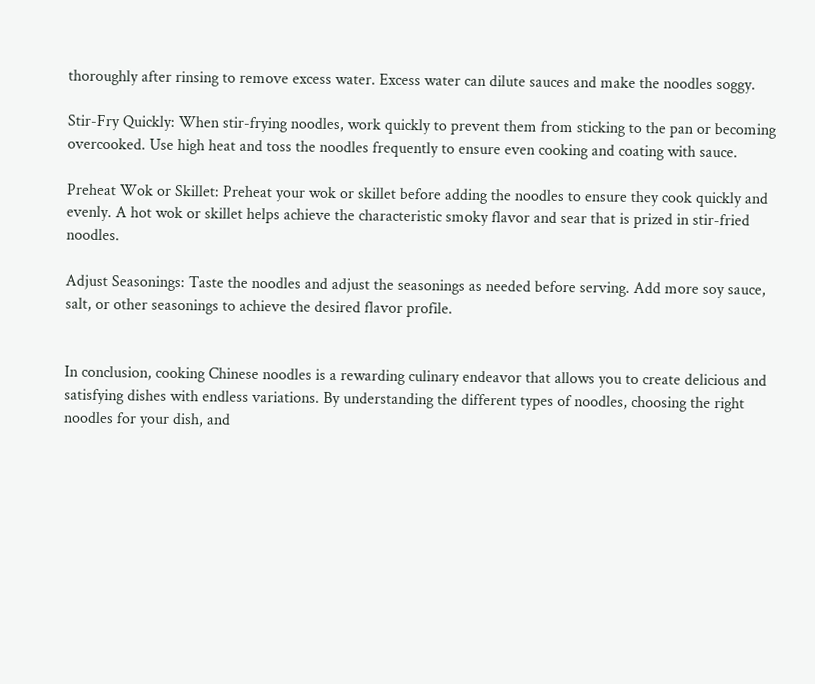thoroughly after rinsing to remove excess water. Excess water can dilute sauces and make the noodles soggy.

Stir-Fry Quickly: When stir-frying noodles, work quickly to prevent them from sticking to the pan or becoming overcooked. Use high heat and toss the noodles frequently to ensure even cooking and coating with sauce.

Preheat Wok or Skillet: Preheat your wok or skillet before adding the noodles to ensure they cook quickly and evenly. A hot wok or skillet helps achieve the characteristic smoky flavor and sear that is prized in stir-fried noodles.

Adjust Seasonings: Taste the noodles and adjust the seasonings as needed before serving. Add more soy sauce, salt, or other seasonings to achieve the desired flavor profile.


In conclusion, cooking Chinese noodles is a rewarding culinary endeavor that allows you to create delicious and satisfying dishes with endless variations. By understanding the different types of noodles, choosing the right noodles for your dish, and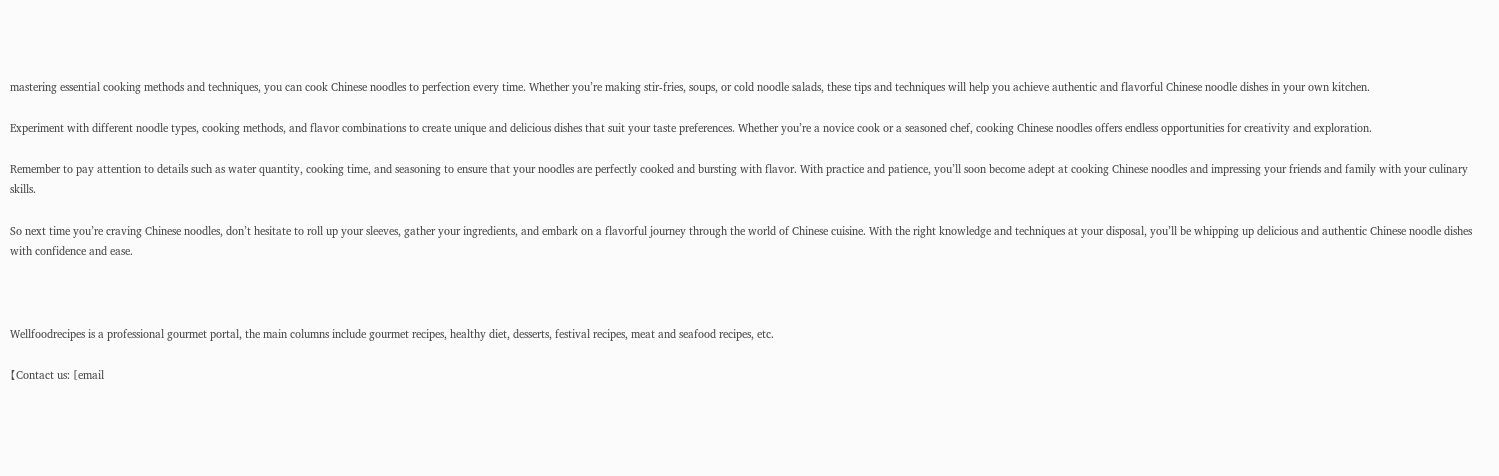mastering essential cooking methods and techniques, you can cook Chinese noodles to perfection every time. Whether you’re making stir-fries, soups, or cold noodle salads, these tips and techniques will help you achieve authentic and flavorful Chinese noodle dishes in your own kitchen.

Experiment with different noodle types, cooking methods, and flavor combinations to create unique and delicious dishes that suit your taste preferences. Whether you’re a novice cook or a seasoned chef, cooking Chinese noodles offers endless opportunities for creativity and exploration.

Remember to pay attention to details such as water quantity, cooking time, and seasoning to ensure that your noodles are perfectly cooked and bursting with flavor. With practice and patience, you’ll soon become adept at cooking Chinese noodles and impressing your friends and family with your culinary skills.

So next time you’re craving Chinese noodles, don’t hesitate to roll up your sleeves, gather your ingredients, and embark on a flavorful journey through the world of Chinese cuisine. With the right knowledge and techniques at your disposal, you’ll be whipping up delicious and authentic Chinese noodle dishes with confidence and ease.



Wellfoodrecipes is a professional gourmet portal, the main columns include gourmet recipes, healthy diet, desserts, festival recipes, meat and seafood recipes, etc.

【Contact us: [email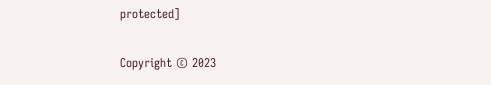protected]

Copyright © 2023